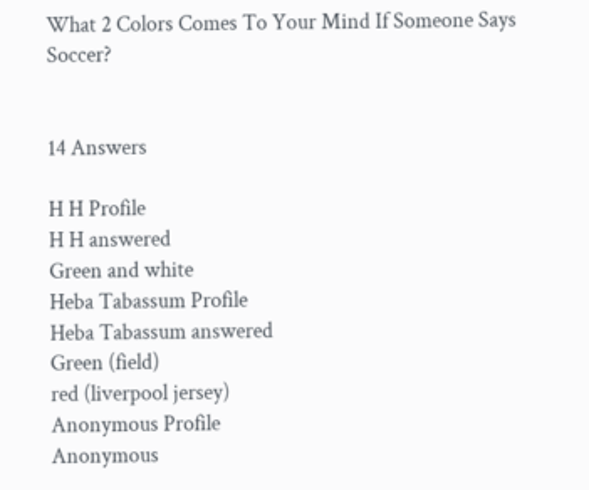What 2 Colors Comes To Your Mind If Someone Says Soccer?


14 Answers

H H Profile
H H answered
Green and white
Heba Tabassum Profile
Heba Tabassum answered
Green (field)
red (liverpool jersey)
Anonymous Profile
Anonymous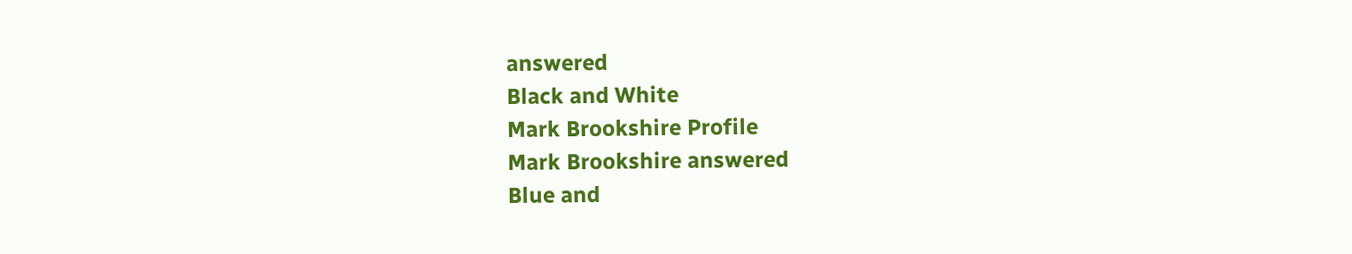answered
Black and White
Mark Brookshire Profile
Mark Brookshire answered
Blue and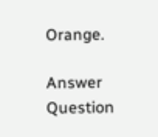Orange.

Answer Question